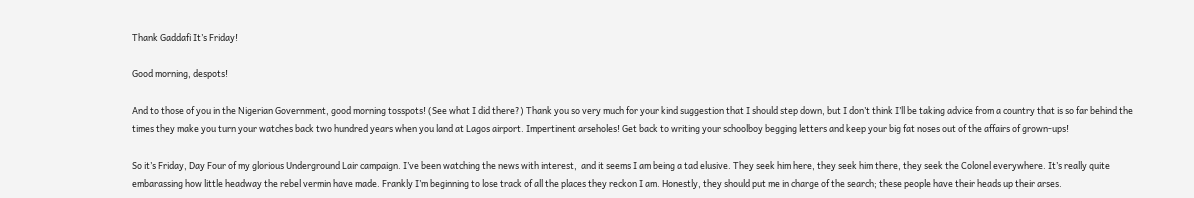Thank Gaddafi It’s Friday!

Good morning, despots!

And to those of you in the Nigerian Government, good morning tosspots! (See what I did there?) Thank you so very much for your kind suggestion that I should step down, but I don’t think I’ll be taking advice from a country that is so far behind the times they make you turn your watches back two hundred years when you land at Lagos airport. Impertinent arseholes! Get back to writing your schoolboy begging letters and keep your big fat noses out of the affairs of grown-ups!

So it’s Friday, Day Four of my glorious Underground Lair campaign. I’ve been watching the news with interest,  and it seems I am being a tad elusive. They seek him here, they seek him there, they seek the Colonel everywhere. It’s really quite embarassing how little headway the rebel vermin have made. Frankly I’m beginning to lose track of all the places they reckon I am. Honestly, they should put me in charge of the search; these people have their heads up their arses.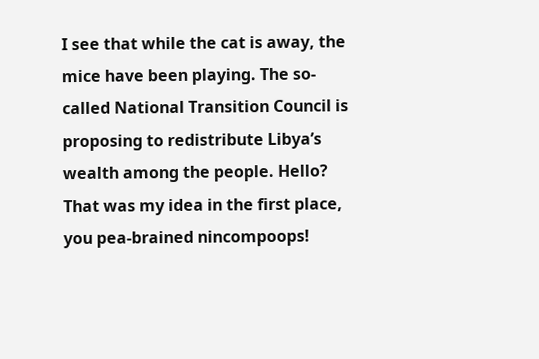I see that while the cat is away, the mice have been playing. The so-called National Transition Council is proposing to redistribute Libya’s wealth among the people. Hello? That was my idea in the first place, you pea-brained nincompoops!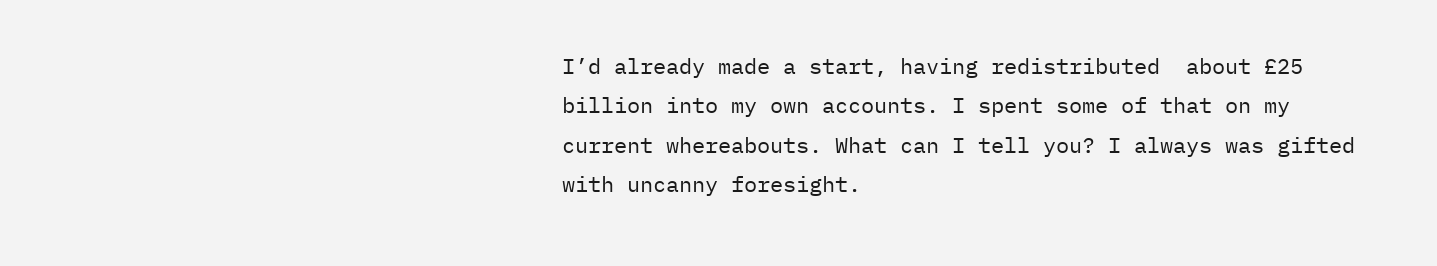I’d already made a start, having redistributed  about £25 billion into my own accounts. I spent some of that on my current whereabouts. What can I tell you? I always was gifted with uncanny foresight.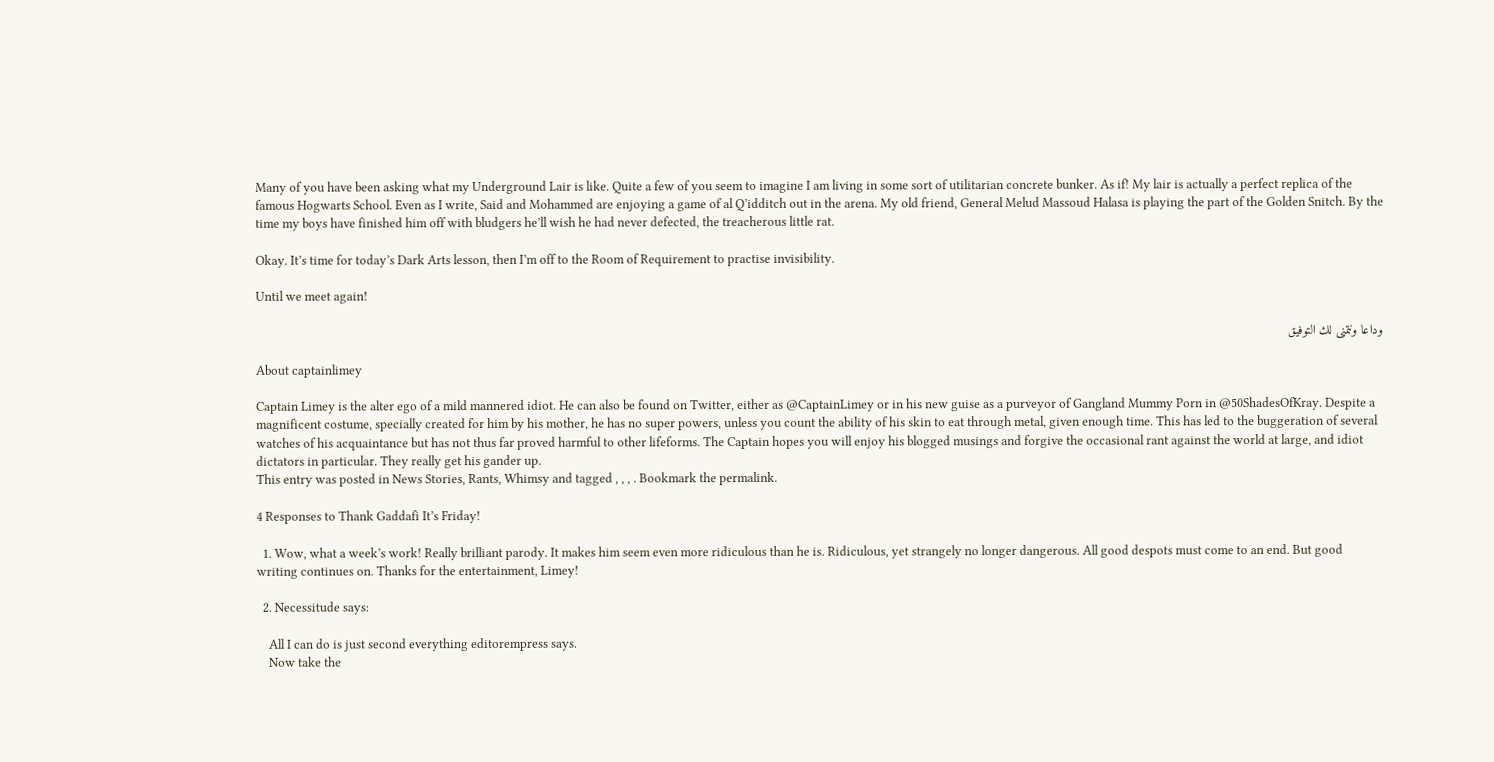Many of you have been asking what my Underground Lair is like. Quite a few of you seem to imagine I am living in some sort of utilitarian concrete bunker. As if! My lair is actually a perfect replica of the famous Hogwarts School. Even as I write, Said and Mohammed are enjoying a game of al Q’idditch out in the arena. My old friend, General Melud Massoud Halasa is playing the part of the Golden Snitch. By the time my boys have finished him off with bludgers he’ll wish he had never defected, the treacherous little rat.

Okay. It’s time for today’s Dark Arts lesson, then I’m off to the Room of Requirement to practise invisibility.

Until we meet again!

وداعا ونتمنى لك التوفيق

About captainlimey

Captain Limey is the alter ego of a mild mannered idiot. He can also be found on Twitter, either as @CaptainLimey or in his new guise as a purveyor of Gangland Mummy Porn in @50ShadesOfKray. Despite a magnificent costume, specially created for him by his mother, he has no super powers, unless you count the ability of his skin to eat through metal, given enough time. This has led to the buggeration of several watches of his acquaintance but has not thus far proved harmful to other lifeforms. The Captain hopes you will enjoy his blogged musings and forgive the occasional rant against the world at large, and idiot dictators in particular. They really get his gander up.
This entry was posted in News Stories, Rants, Whimsy and tagged , , , . Bookmark the permalink.

4 Responses to Thank Gaddafi It’s Friday!

  1. Wow, what a week’s work! Really brilliant parody. It makes him seem even more ridiculous than he is. Ridiculous, yet strangely no longer dangerous. All good despots must come to an end. But good writing continues on. Thanks for the entertainment, Limey!

  2. Necessitude says:

    All I can do is just second everything editorempress says.
    Now take the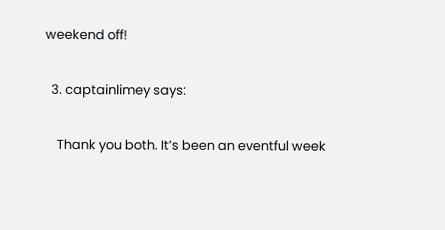weekend off!

  3. captainlimey says:

    Thank you both. It’s been an eventful week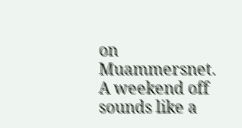on Muammersnet. A weekend off sounds like a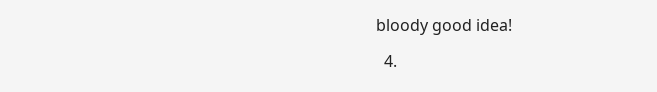bloody good idea!

  4.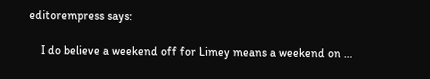editorempress says:

    I do believe a weekend off for Limey means a weekend on …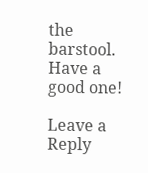the barstool. Have a good one!

Leave a Reply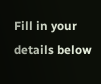Fill in your details below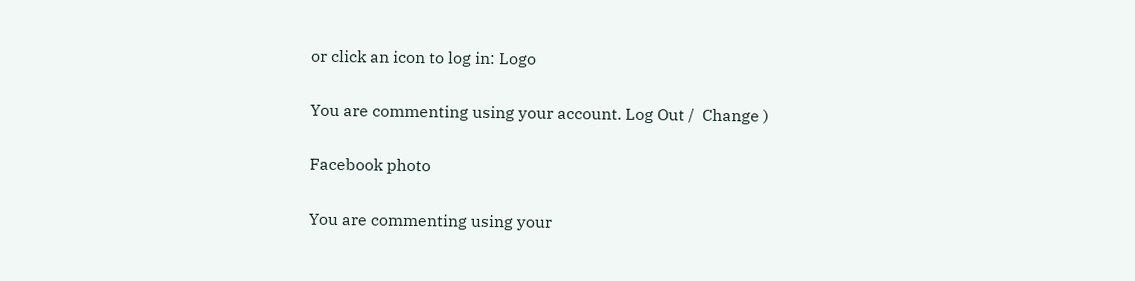or click an icon to log in: Logo

You are commenting using your account. Log Out /  Change )

Facebook photo

You are commenting using your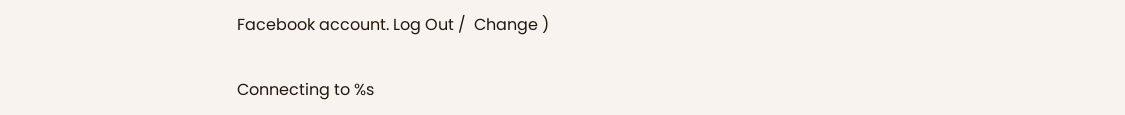Facebook account. Log Out /  Change )

Connecting to %s